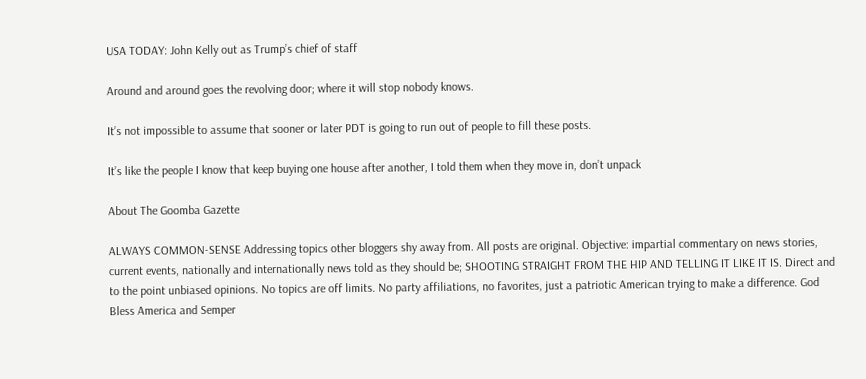USA TODAY: John Kelly out as Trump’s chief of staff

Around and around goes the revolving door; where it will stop nobody knows.

It’s not impossible to assume that sooner or later PDT is going to run out of people to fill these posts.

It’s like the people I know that keep buying one house after another, I told them when they move in, don’t unpack

About The Goomba Gazette

ALWAYS COMMON-SENSE Addressing topics other bloggers shy away from. All posts are original. Objective: impartial commentary on news stories, current events, nationally and internationally news told as they should be; SHOOTING STRAIGHT FROM THE HIP AND TELLING IT LIKE IT IS. Direct and to the point unbiased opinions. No topics are off limits. No party affiliations, no favorites, just a patriotic American trying to make a difference. God Bless America and Semper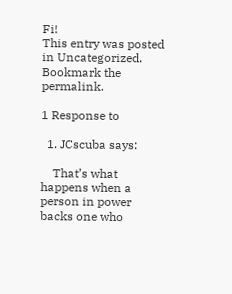Fi!
This entry was posted in Uncategorized. Bookmark the permalink.

1 Response to

  1. JCscuba says:

    That’s what happens when a person in power backs one who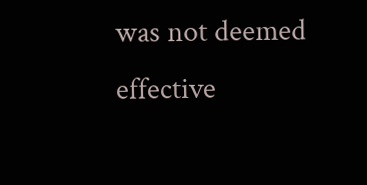was not deemed effective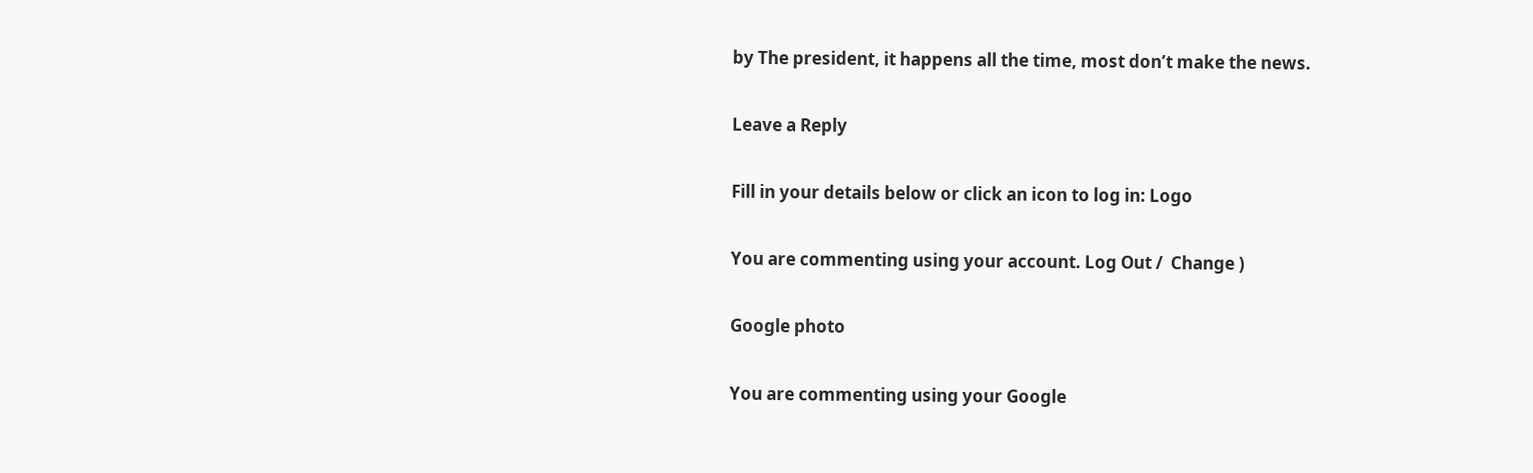by The president, it happens all the time, most don’t make the news.

Leave a Reply

Fill in your details below or click an icon to log in: Logo

You are commenting using your account. Log Out /  Change )

Google photo

You are commenting using your Google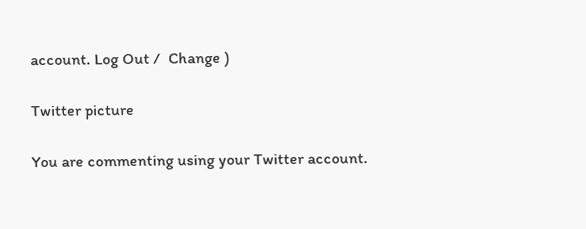account. Log Out /  Change )

Twitter picture

You are commenting using your Twitter account.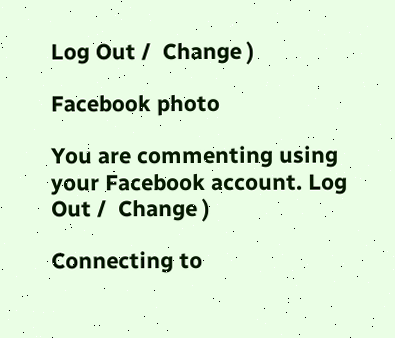Log Out /  Change )

Facebook photo

You are commenting using your Facebook account. Log Out /  Change )

Connecting to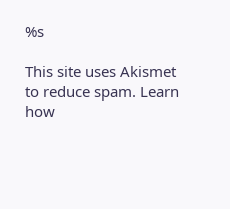%s

This site uses Akismet to reduce spam. Learn how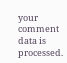your comment data is processed.